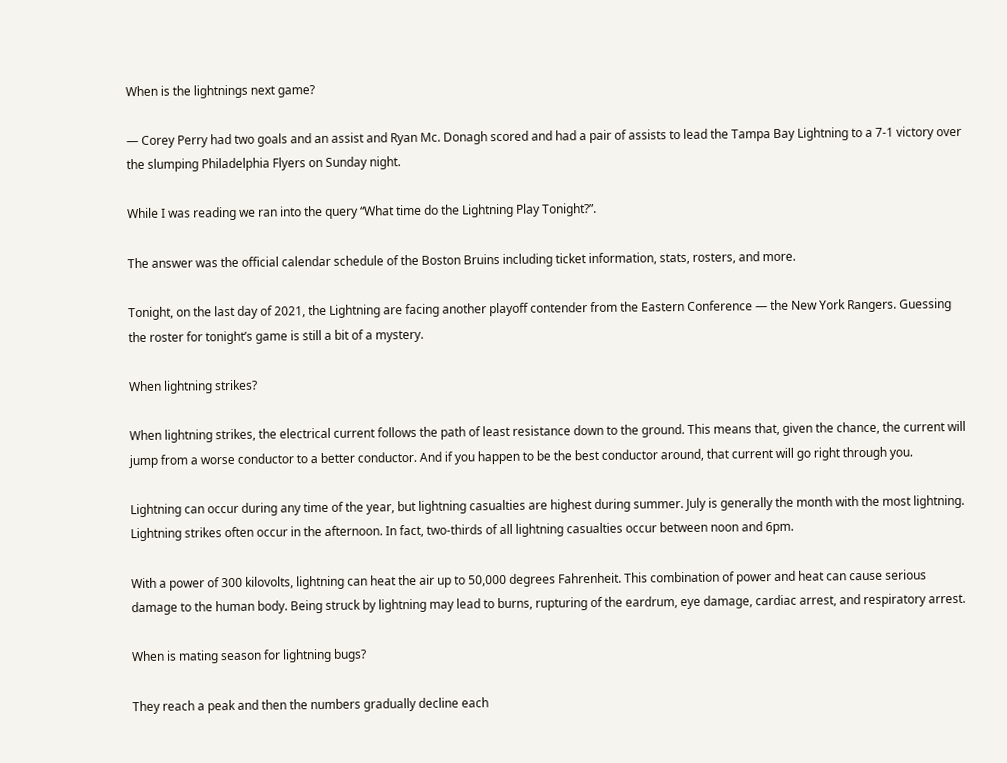When is the lightnings next game?

— Corey Perry had two goals and an assist and Ryan Mc. Donagh scored and had a pair of assists to lead the Tampa Bay Lightning to a 7-1 victory over the slumping Philadelphia Flyers on Sunday night.

While I was reading we ran into the query “What time do the Lightning Play Tonight?”.

The answer was the official calendar schedule of the Boston Bruins including ticket information, stats, rosters, and more.

Tonight, on the last day of 2021, the Lightning are facing another playoff contender from the Eastern Conference — the New York Rangers. Guessing the roster for tonight’s game is still a bit of a mystery.

When lightning strikes?

When lightning strikes, the electrical current follows the path of least resistance down to the ground. This means that, given the chance, the current will jump from a worse conductor to a better conductor. And if you happen to be the best conductor around, that current will go right through you.

Lightning can occur during any time of the year, but lightning casualties are highest during summer. July is generally the month with the most lightning. Lightning strikes often occur in the afternoon. In fact, two-thirds of all lightning casualties occur between noon and 6pm.

With a power of 300 kilovolts, lightning can heat the air up to 50,000 degrees Fahrenheit. This combination of power and heat can cause serious damage to the human body. Being struck by lightning may lead to burns, rupturing of the eardrum, eye damage, cardiac arrest, and respiratory arrest.

When is mating season for lightning bugs?

They reach a peak and then the numbers gradually decline each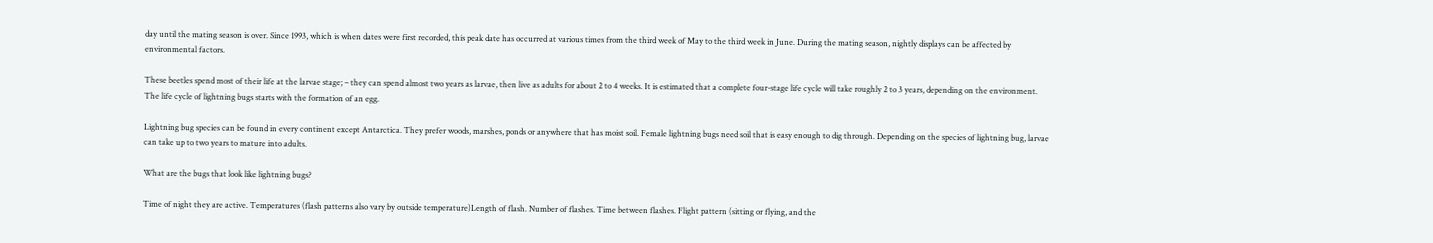day until the mating season is over. Since 1993, which is when dates were first recorded, this peak date has occurred at various times from the third week of May to the third week in June. During the mating season, nightly displays can be affected by environmental factors.

These beetles spend most of their life at the larvae stage; – they can spend almost two years as larvae, then live as adults for about 2 to 4 weeks. It is estimated that a complete four-stage life cycle will take roughly 2 to 3 years, depending on the environment. The life cycle of lightning bugs starts with the formation of an egg.

Lightning bug species can be found in every continent except Antarctica. They prefer woods, marshes, ponds or anywhere that has moist soil. Female lightning bugs need soil that is easy enough to dig through. Depending on the species of lightning bug, larvae can take up to two years to mature into adults.

What are the bugs that look like lightning bugs?

Time of night they are active. Temperatures (flash patterns also vary by outside temperature)Length of flash. Number of flashes. Time between flashes. Flight pattern (sitting or flying, and the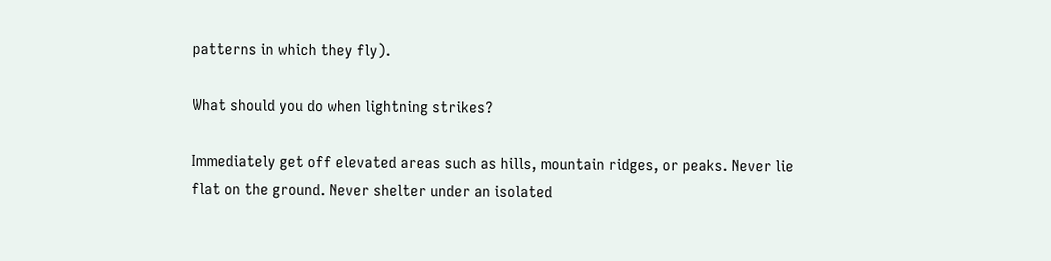patterns in which they fly).

What should you do when lightning strikes?

Immediately get off elevated areas such as hills, mountain ridges, or peaks. Never lie flat on the ground. Never shelter under an isolated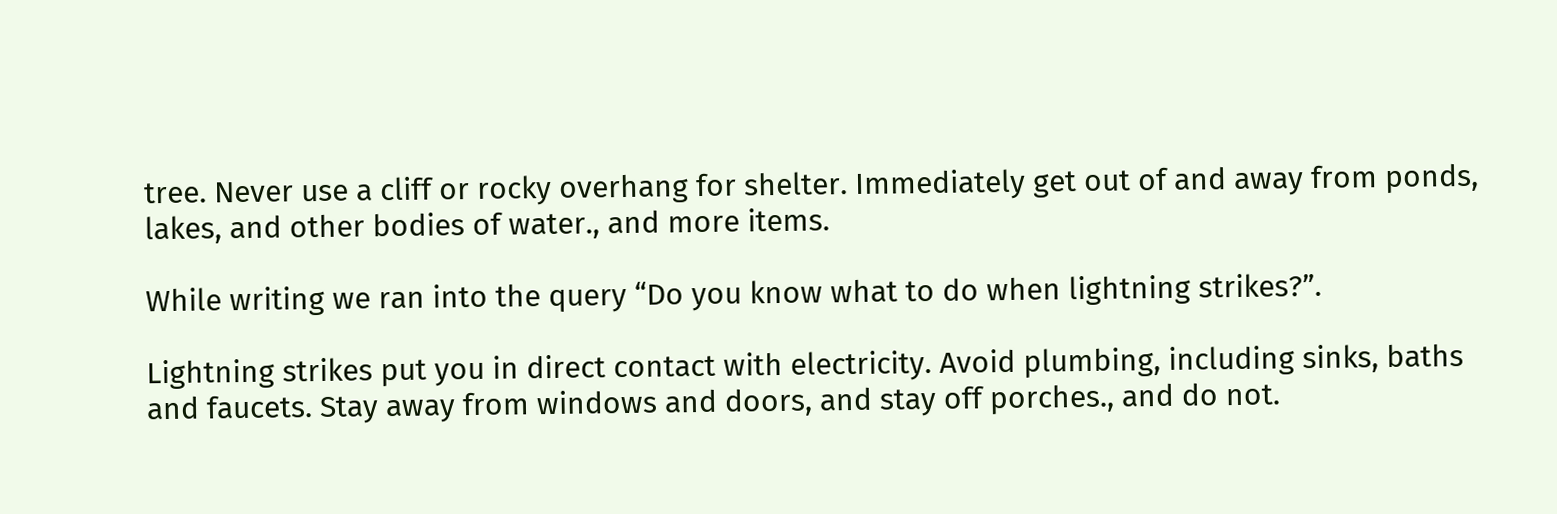tree. Never use a cliff or rocky overhang for shelter. Immediately get out of and away from ponds, lakes, and other bodies of water., and more items.

While writing we ran into the query “Do you know what to do when lightning strikes?”.

Lightning strikes put you in direct contact with electricity. Avoid plumbing, including sinks, baths and faucets. Stay away from windows and doors, and stay off porches., and do not.